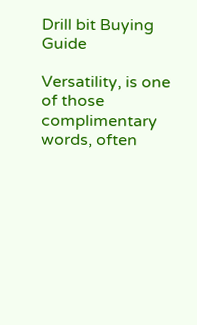Drill bit Buying Guide

Versatility, is one of those complimentary words, often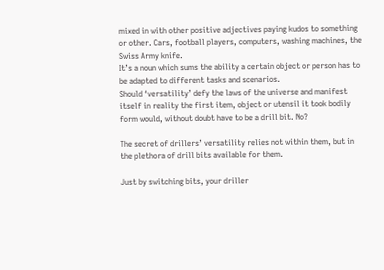mixed in with other positive adjectives paying kudos to something or other. Cars, football players, computers, washing machines, the Swiss Army knife.
It’s a noun which sums the ability a certain object or person has to be adapted to different tasks and scenarios.
Should ‘versatility’ defy the laws of the universe and manifest itself in reality the first item, object or utensil it took bodily form would, without doubt have to be a drill bit. No?

The secret of drillers’ versatility relies not within them, but in the plethora of drill bits available for them.

Just by switching bits, your driller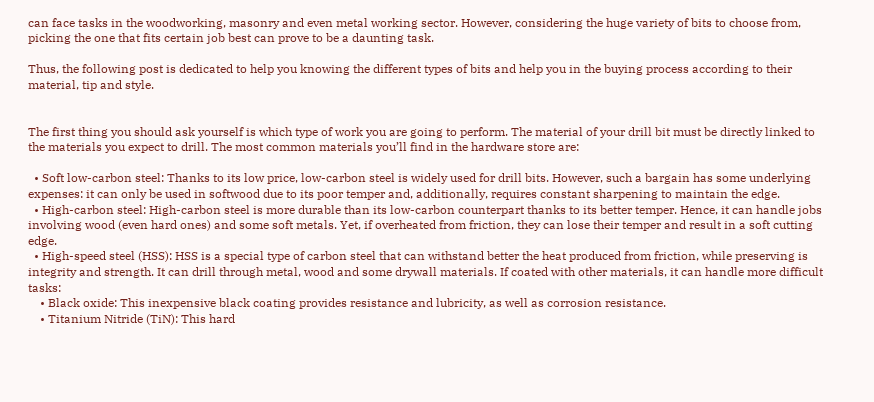can face tasks in the woodworking, masonry and even metal working sector. However, considering the huge variety of bits to choose from, picking the one that fits certain job best can prove to be a daunting task.

Thus, the following post is dedicated to help you knowing the different types of bits and help you in the buying process according to their material, tip and style.


The first thing you should ask yourself is which type of work you are going to perform. The material of your drill bit must be directly linked to the materials you expect to drill. The most common materials you’ll find in the hardware store are:

  • Soft low-carbon steel: Thanks to its low price, low-carbon steel is widely used for drill bits. However, such a bargain has some underlying expenses: it can only be used in softwood due to its poor temper and, additionally, requires constant sharpening to maintain the edge.
  • High-carbon steel: High-carbon steel is more durable than its low-carbon counterpart thanks to its better temper. Hence, it can handle jobs involving wood (even hard ones) and some soft metals. Yet, if overheated from friction, they can lose their temper and result in a soft cutting edge.
  • High-speed steel (HSS): HSS is a special type of carbon steel that can withstand better the heat produced from friction, while preserving is integrity and strength. It can drill through metal, wood and some drywall materials. If coated with other materials, it can handle more difficult tasks:
    • Black oxide: This inexpensive black coating provides resistance and lubricity, as well as corrosion resistance.
    • Titanium Nitride (TiN): This hard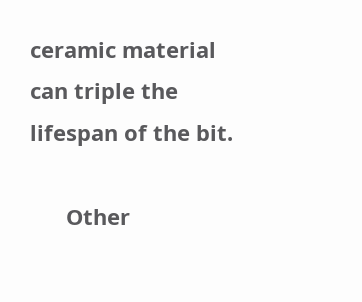ceramic material can triple the lifespan of the bit.

      Other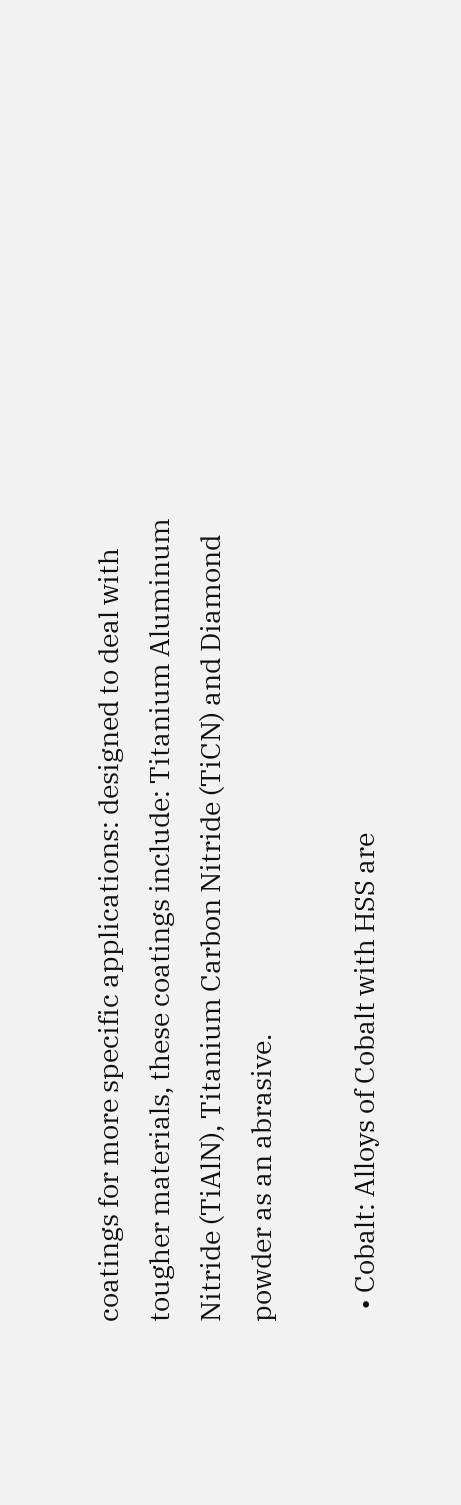coatings for more specific applications: designed to deal with tougher materials, these coatings include: Titanium Aluminum Nitride (TiAlN), Titanium Carbon Nitride (TiCN) and Diamond powder as an abrasive.

  • Cobalt: Alloys of Cobalt with HSS are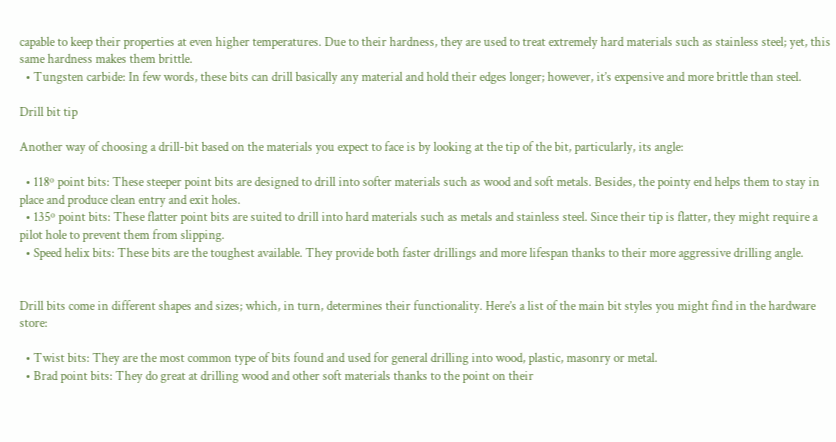capable to keep their properties at even higher temperatures. Due to their hardness, they are used to treat extremely hard materials such as stainless steel; yet, this same hardness makes them brittle.
  • Tungsten carbide: In few words, these bits can drill basically any material and hold their edges longer; however, it’s expensive and more brittle than steel.

Drill bit tip

Another way of choosing a drill-bit based on the materials you expect to face is by looking at the tip of the bit, particularly, its angle:

  • 118º point bits: These steeper point bits are designed to drill into softer materials such as wood and soft metals. Besides, the pointy end helps them to stay in place and produce clean entry and exit holes.
  • 135º point bits: These flatter point bits are suited to drill into hard materials such as metals and stainless steel. Since their tip is flatter, they might require a pilot hole to prevent them from slipping.
  • Speed helix bits: These bits are the toughest available. They provide both faster drillings and more lifespan thanks to their more aggressive drilling angle.


Drill bits come in different shapes and sizes; which, in turn, determines their functionality. Here’s a list of the main bit styles you might find in the hardware store:

  • Twist bits: They are the most common type of bits found and used for general drilling into wood, plastic, masonry or metal.
  • Brad point bits: They do great at drilling wood and other soft materials thanks to the point on their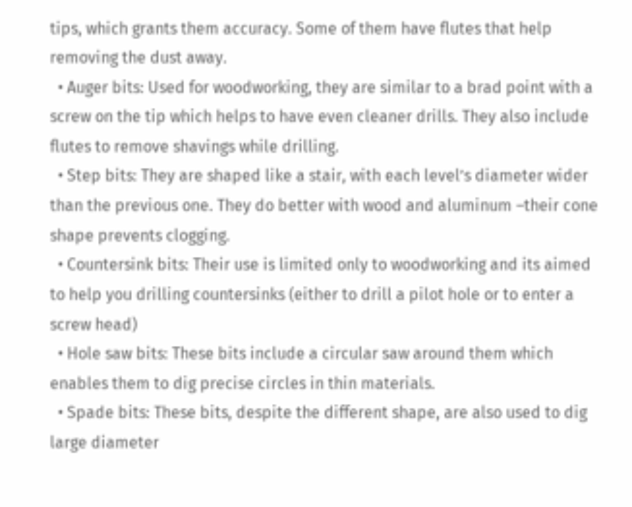tips, which grants them accuracy. Some of them have flutes that help removing the dust away.
  • Auger bits: Used for woodworking, they are similar to a brad point with a screw on the tip which helps to have even cleaner drills. They also include flutes to remove shavings while drilling.
  • Step bits: They are shaped like a stair, with each level’s diameter wider than the previous one. They do better with wood and aluminum –their cone shape prevents clogging.
  • Countersink bits: Their use is limited only to woodworking and its aimed to help you drilling countersinks (either to drill a pilot hole or to enter a screw head)
  • Hole saw bits: These bits include a circular saw around them which enables them to dig precise circles in thin materials.
  • Spade bits: These bits, despite the different shape, are also used to dig large diameter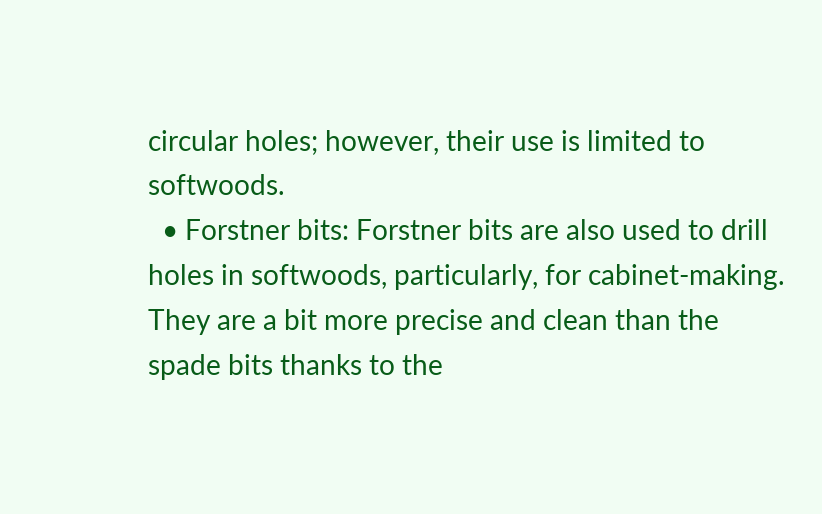circular holes; however, their use is limited to softwoods.
  • Forstner bits: Forstner bits are also used to drill holes in softwoods, particularly, for cabinet-making. They are a bit more precise and clean than the spade bits thanks to the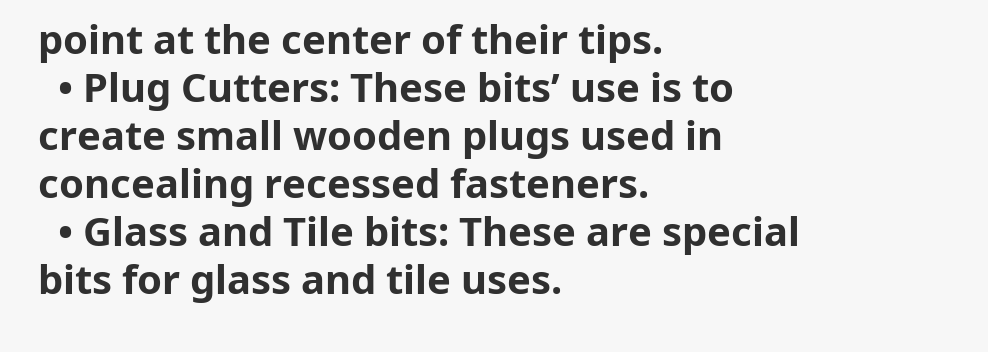point at the center of their tips.
  • Plug Cutters: These bits’ use is to create small wooden plugs used in concealing recessed fasteners.
  • Glass and Tile bits: These are special bits for glass and tile uses.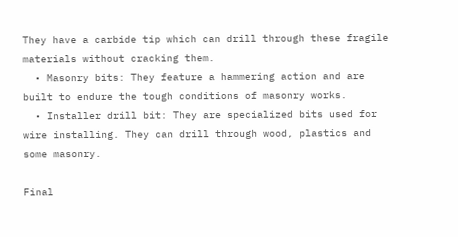They have a carbide tip which can drill through these fragile materials without cracking them.
  • Masonry bits: They feature a hammering action and are built to endure the tough conditions of masonry works.
  • Installer drill bit: They are specialized bits used for wire installing. They can drill through wood, plastics and some masonry.

Final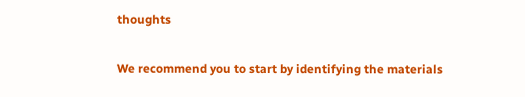thoughts

We recommend you to start by identifying the materials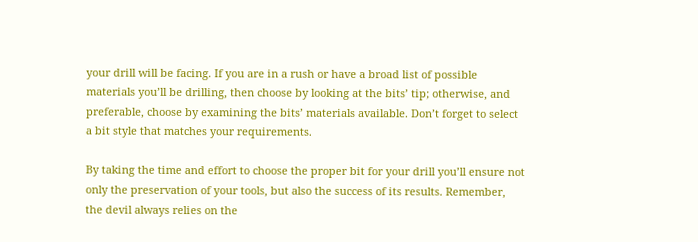your drill will be facing. If you are in a rush or have a broad list of possible materials you’ll be drilling, then choose by looking at the bits’ tip; otherwise, and preferable, choose by examining the bits’ materials available. Don’t forget to select a bit style that matches your requirements.

By taking the time and effort to choose the proper bit for your drill you’ll ensure not only the preservation of your tools, but also the success of its results. Remember, the devil always relies on the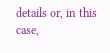details or, in this case,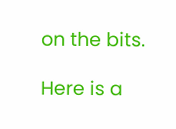on the bits.

Here is a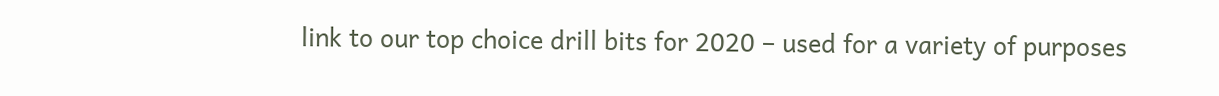link to our top choice drill bits for 2020 – used for a variety of purposes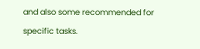and also some recommended for specific tasks.